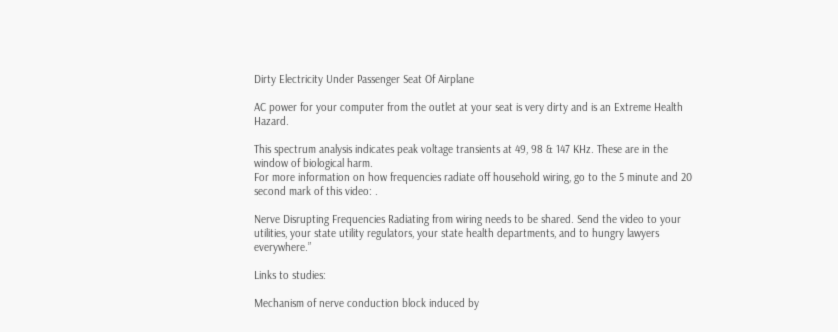Dirty Electricity Under Passenger Seat Of Airplane

AC power for your computer from the outlet at your seat is very dirty and is an Extreme Health Hazard.

This spectrum analysis indicates peak voltage transients at 49, 98 & 147 KHz. These are in the window of biological harm.
For more information on how frequencies radiate off household wiring, go to the 5 minute and 20 second mark of this video: .

Nerve Disrupting Frequencies Radiating from wiring needs to be shared. Send the video to your utilities, your state utility regulators, your state health departments, and to hungry lawyers everywhere.”

Links to studies:

Mechanism of nerve conduction block induced by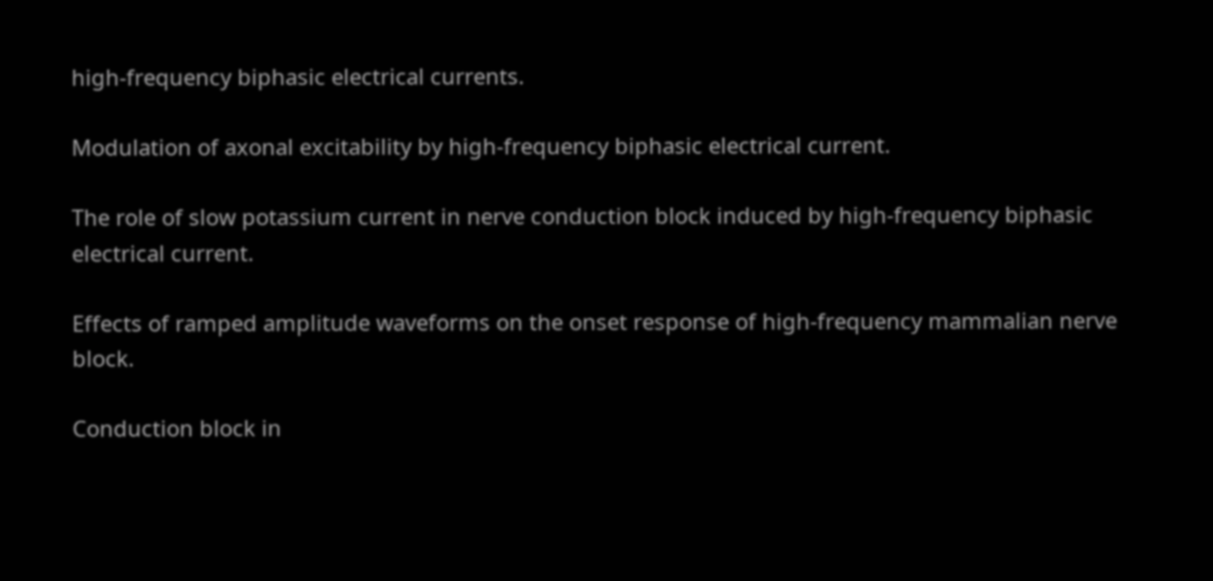high-frequency biphasic electrical currents.

Modulation of axonal excitability by high-frequency biphasic electrical current.

The role of slow potassium current in nerve conduction block induced by high-frequency biphasic electrical current.

Effects of ramped amplitude waveforms on the onset response of high-frequency mammalian nerve block.

Conduction block in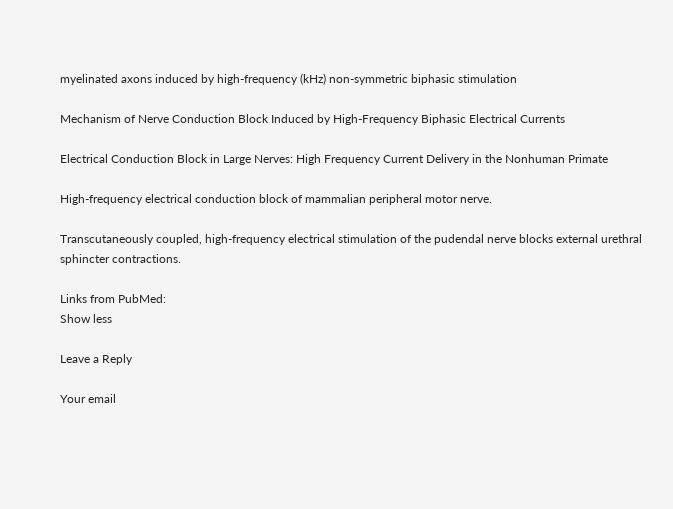myelinated axons induced by high-frequency (kHz) non-symmetric biphasic stimulation

Mechanism of Nerve Conduction Block Induced by High-Frequency Biphasic Electrical Currents

Electrical Conduction Block in Large Nerves: High Frequency Current Delivery in the Nonhuman Primate

High-frequency electrical conduction block of mammalian peripheral motor nerve.

Transcutaneously coupled, high-frequency electrical stimulation of the pudendal nerve blocks external urethral sphincter contractions.

Links from PubMed:
Show less

Leave a Reply

Your email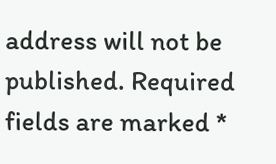address will not be published. Required fields are marked *